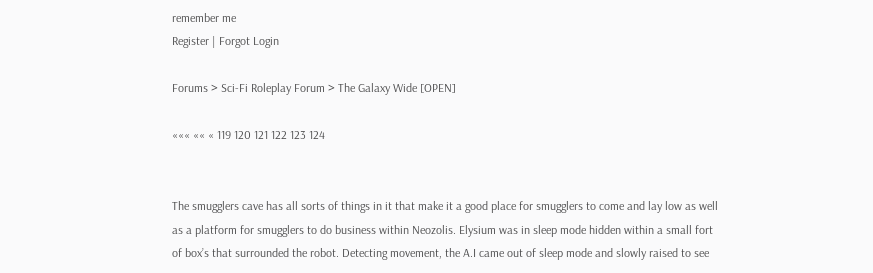remember me
Register | Forgot Login

Forums > Sci-Fi Roleplay Forum > The Galaxy Wide [OPEN]

««« «« « 119 120 121 122 123 124


The smugglers cave has all sorts of things in it that make it a good place for smugglers to come and lay low as well as a platform for smugglers to do business within Neozolis. Elysium was in sleep mode hidden within a small fort of box’s that surrounded the robot. Detecting movement, the A.I came out of sleep mode and slowly raised to see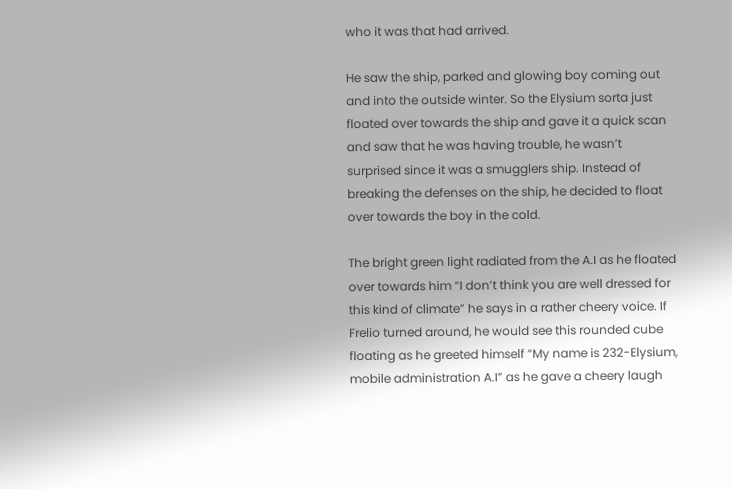who it was that had arrived.

He saw the ship, parked and glowing boy coming out and into the outside winter. So the Elysium sorta just floated over towards the ship and gave it a quick scan and saw that he was having trouble, he wasn’t surprised since it was a smugglers ship. Instead of breaking the defenses on the ship, he decided to float over towards the boy in the cold.

The bright green light radiated from the A.I as he floated over towards him “I don’t think you are well dressed for this kind of climate” he says in a rather cheery voice. If Frelio turned around, he would see this rounded cube floating as he greeted himself “My name is 232-Elysium, mobile administration A.I” as he gave a cheery laugh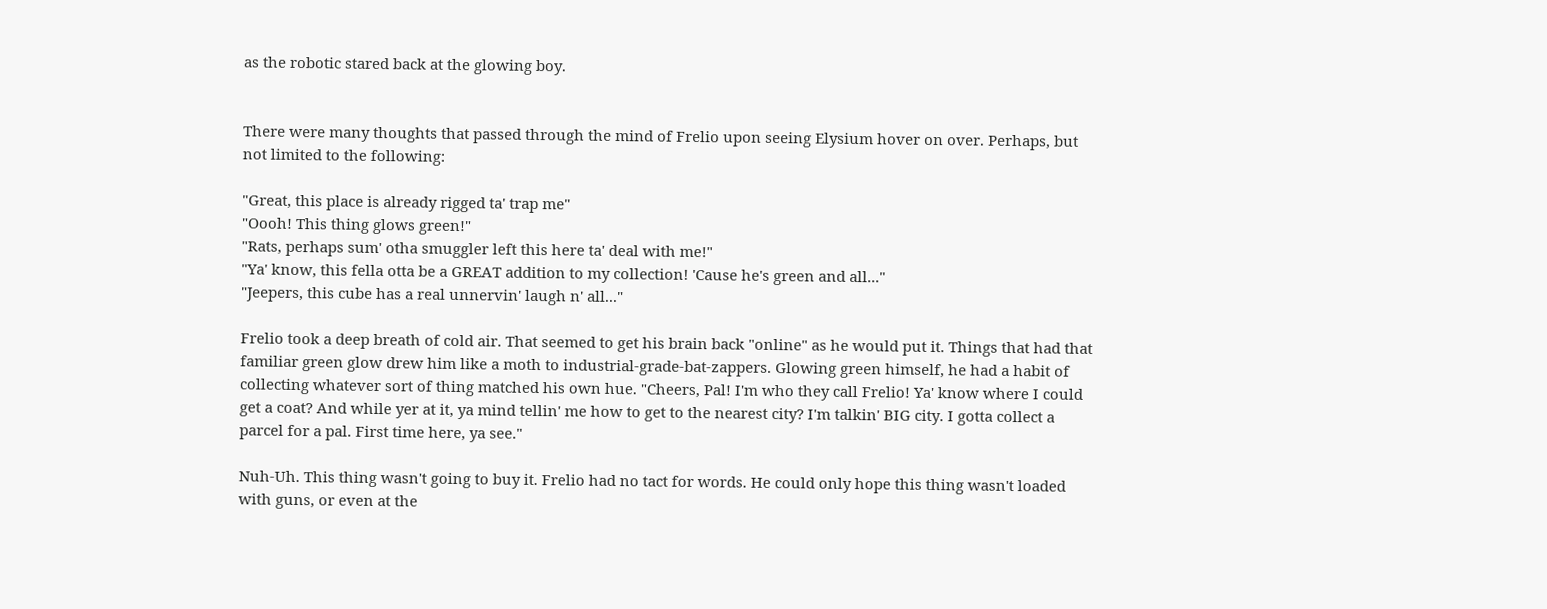as the robotic stared back at the glowing boy.


There were many thoughts that passed through the mind of Frelio upon seeing Elysium hover on over. Perhaps, but not limited to the following:

"Great, this place is already rigged ta' trap me"
"Oooh! This thing glows green!"
"Rats, perhaps sum' otha smuggler left this here ta' deal with me!"
"Ya' know, this fella otta be a GREAT addition to my collection! 'Cause he's green and all..."
"Jeepers, this cube has a real unnervin' laugh n' all..."

Frelio took a deep breath of cold air. That seemed to get his brain back "online" as he would put it. Things that had that familiar green glow drew him like a moth to industrial-grade-bat-zappers. Glowing green himself, he had a habit of collecting whatever sort of thing matched his own hue. "Cheers, Pal! I'm who they call Frelio! Ya' know where I could get a coat? And while yer at it, ya mind tellin' me how to get to the nearest city? I'm talkin' BIG city. I gotta collect a parcel for a pal. First time here, ya see."

Nuh-Uh. This thing wasn't going to buy it. Frelio had no tact for words. He could only hope this thing wasn't loaded with guns, or even at the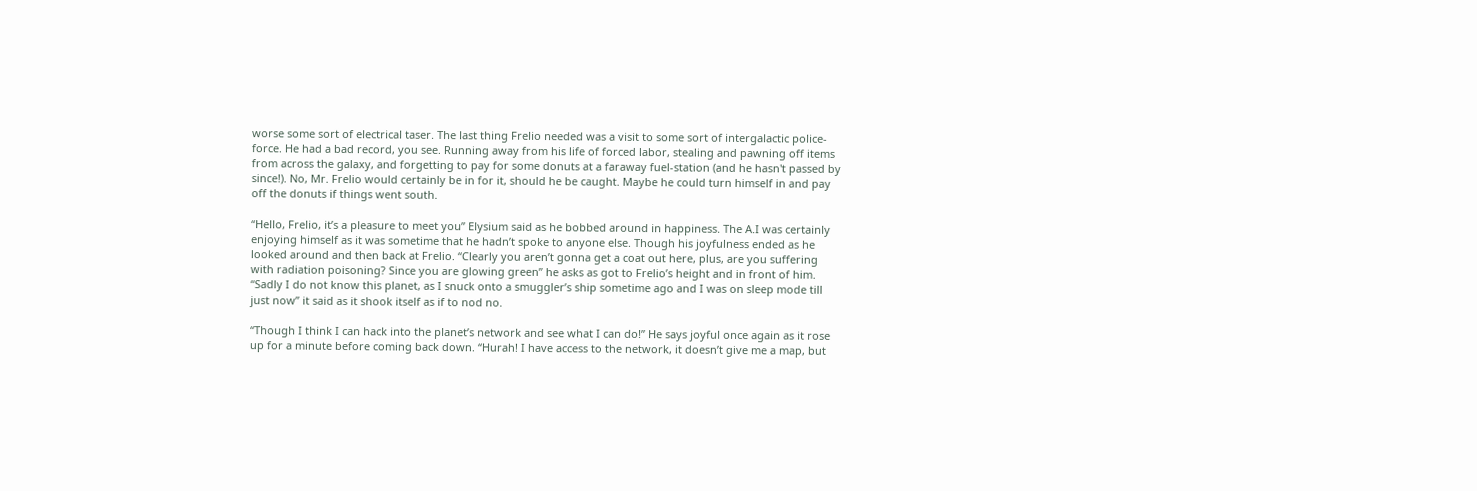worse some sort of electrical taser. The last thing Frelio needed was a visit to some sort of intergalactic police-force. He had a bad record, you see. Running away from his life of forced labor, stealing and pawning off items from across the galaxy, and forgetting to pay for some donuts at a faraway fuel-station (and he hasn't passed by since!). No, Mr. Frelio would certainly be in for it, should he be caught. Maybe he could turn himself in and pay off the donuts if things went south.

“Hello, Frelio, it’s a pleasure to meet you” Elysium said as he bobbed around in happiness. The A.I was certainly enjoying himself as it was sometime that he hadn’t spoke to anyone else. Though his joyfulness ended as he looked around and then back at Frelio. “Clearly you aren’t gonna get a coat out here, plus, are you suffering with radiation poisoning? Since you are glowing green” he asks as got to Frelio’s height and in front of him. “Sadly I do not know this planet, as I snuck onto a smuggler’s ship sometime ago and I was on sleep mode till just now” it said as it shook itself as if to nod no.

“Though I think I can hack into the planet’s network and see what I can do!” He says joyful once again as it rose up for a minute before coming back down. “Hurah! I have access to the network, it doesn’t give me a map, but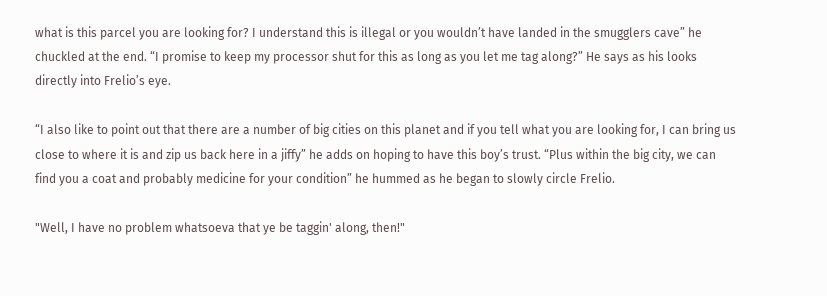what is this parcel you are looking for? I understand this is illegal or you wouldn’t have landed in the smugglers cave” he chuckled at the end. “I promise to keep my processor shut for this as long as you let me tag along?” He says as his looks directly into Frelio’s eye.

“I also like to point out that there are a number of big cities on this planet and if you tell what you are looking for, I can bring us close to where it is and zip us back here in a jiffy” he adds on hoping to have this boy’s trust. “Plus within the big city, we can find you a coat and probably medicine for your condition” he hummed as he began to slowly circle Frelio.

"Well, I have no problem whatsoeva that ye be taggin' along, then!"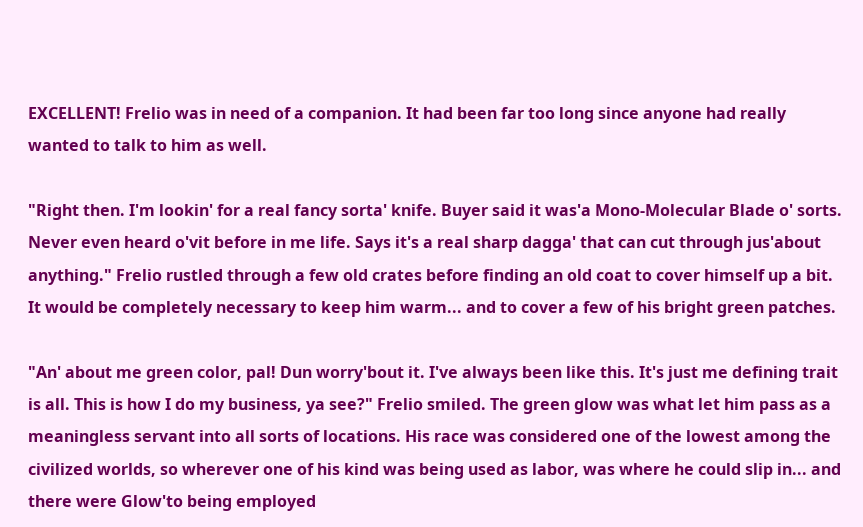EXCELLENT! Frelio was in need of a companion. It had been far too long since anyone had really wanted to talk to him as well.

"Right then. I'm lookin' for a real fancy sorta' knife. Buyer said it was'a Mono-Molecular Blade o' sorts. Never even heard o'vit before in me life. Says it's a real sharp dagga' that can cut through jus'about anything." Frelio rustled through a few old crates before finding an old coat to cover himself up a bit. It would be completely necessary to keep him warm... and to cover a few of his bright green patches.

"An' about me green color, pal! Dun worry'bout it. I've always been like this. It's just me defining trait is all. This is how I do my business, ya see?" Frelio smiled. The green glow was what let him pass as a meaningless servant into all sorts of locations. His race was considered one of the lowest among the civilized worlds, so wherever one of his kind was being used as labor, was where he could slip in... and there were Glow'to being employed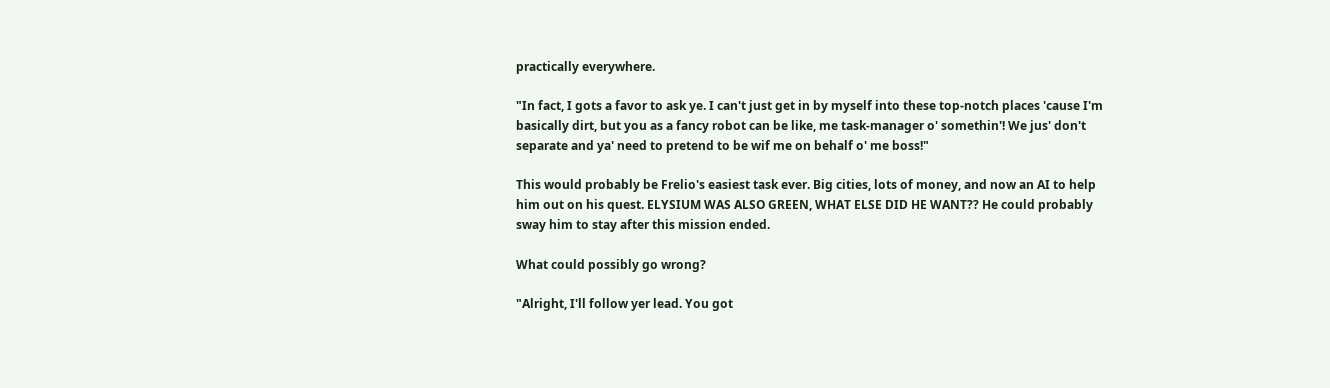practically everywhere.

"In fact, I gots a favor to ask ye. I can't just get in by myself into these top-notch places 'cause I'm basically dirt, but you as a fancy robot can be like, me task-manager o' somethin'! We jus' don't separate and ya' need to pretend to be wif me on behalf o' me boss!"

This would probably be Frelio's easiest task ever. Big cities, lots of money, and now an AI to help him out on his quest. ELYSIUM WAS ALSO GREEN, WHAT ELSE DID HE WANT?? He could probably sway him to stay after this mission ended.

What could possibly go wrong?

"Alright, I'll follow yer lead. You got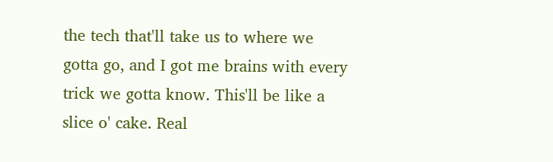the tech that'll take us to where we gotta go, and I got me brains with every trick we gotta know. This'll be like a slice o' cake. Real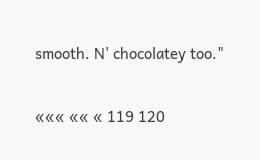smooth. N' chocolatey too."

««« «« « 119 120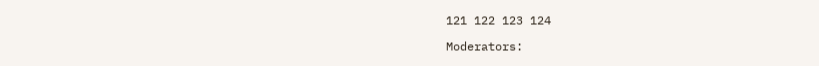121 122 123 124

Moderators: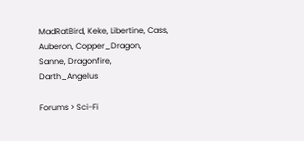MadRatBird, Keke, Libertine, Cass, Auberon, Copper_Dragon, Sanne, Dragonfire, Darth_Angelus

Forums > Sci-Fi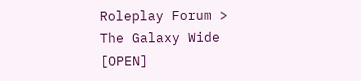Roleplay Forum > The Galaxy Wide [OPEN]